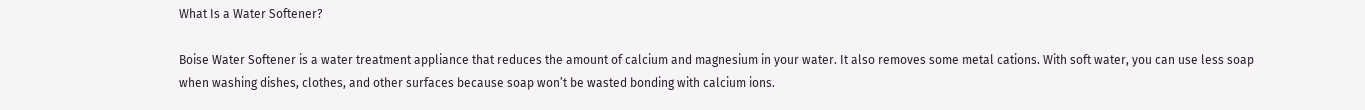What Is a Water Softener?

Boise Water Softener is a water treatment appliance that reduces the amount of calcium and magnesium in your water. It also removes some metal cations. With soft water, you can use less soap when washing dishes, clothes, and other surfaces because soap won’t be wasted bonding with calcium ions.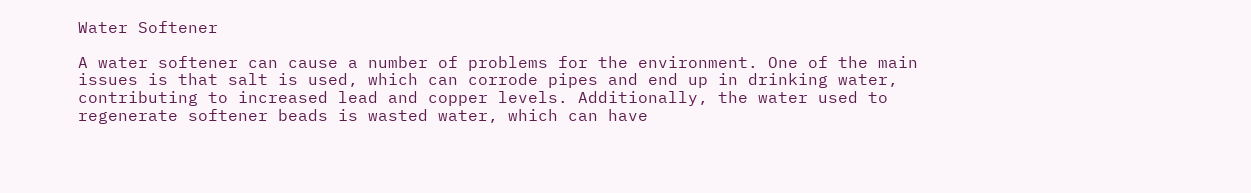Water Softener

A water softener can cause a number of problems for the environment. One of the main issues is that salt is used, which can corrode pipes and end up in drinking water, contributing to increased lead and copper levels. Additionally, the water used to regenerate softener beads is wasted water, which can have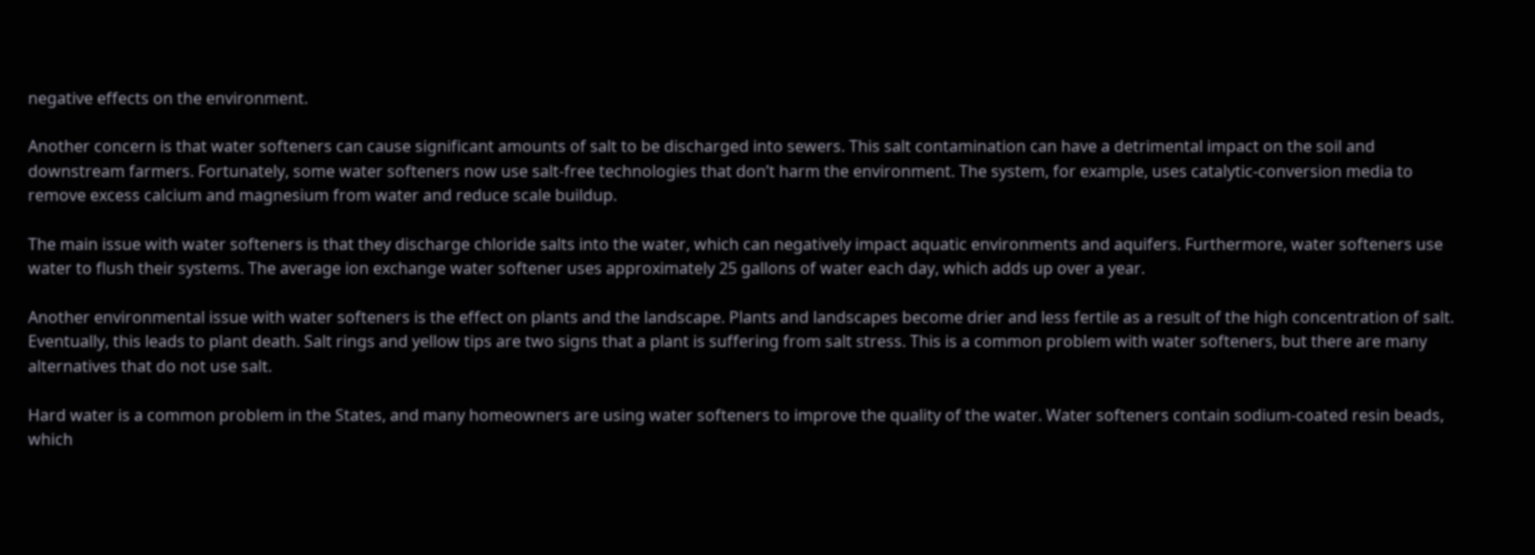negative effects on the environment.

Another concern is that water softeners can cause significant amounts of salt to be discharged into sewers. This salt contamination can have a detrimental impact on the soil and downstream farmers. Fortunately, some water softeners now use salt-free technologies that don’t harm the environment. The system, for example, uses catalytic-conversion media to remove excess calcium and magnesium from water and reduce scale buildup.

The main issue with water softeners is that they discharge chloride salts into the water, which can negatively impact aquatic environments and aquifers. Furthermore, water softeners use water to flush their systems. The average ion exchange water softener uses approximately 25 gallons of water each day, which adds up over a year.

Another environmental issue with water softeners is the effect on plants and the landscape. Plants and landscapes become drier and less fertile as a result of the high concentration of salt. Eventually, this leads to plant death. Salt rings and yellow tips are two signs that a plant is suffering from salt stress. This is a common problem with water softeners, but there are many alternatives that do not use salt.

Hard water is a common problem in the States, and many homeowners are using water softeners to improve the quality of the water. Water softeners contain sodium-coated resin beads, which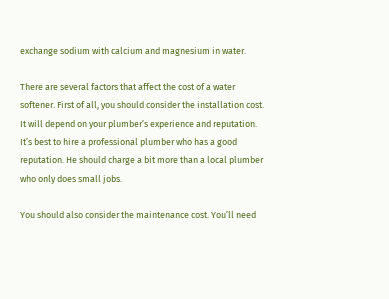exchange sodium with calcium and magnesium in water.

There are several factors that affect the cost of a water softener. First of all, you should consider the installation cost. It will depend on your plumber’s experience and reputation. It’s best to hire a professional plumber who has a good reputation. He should charge a bit more than a local plumber who only does small jobs.

You should also consider the maintenance cost. You’ll need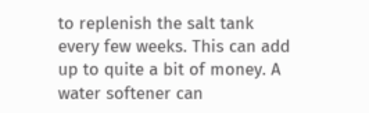to replenish the salt tank every few weeks. This can add up to quite a bit of money. A water softener can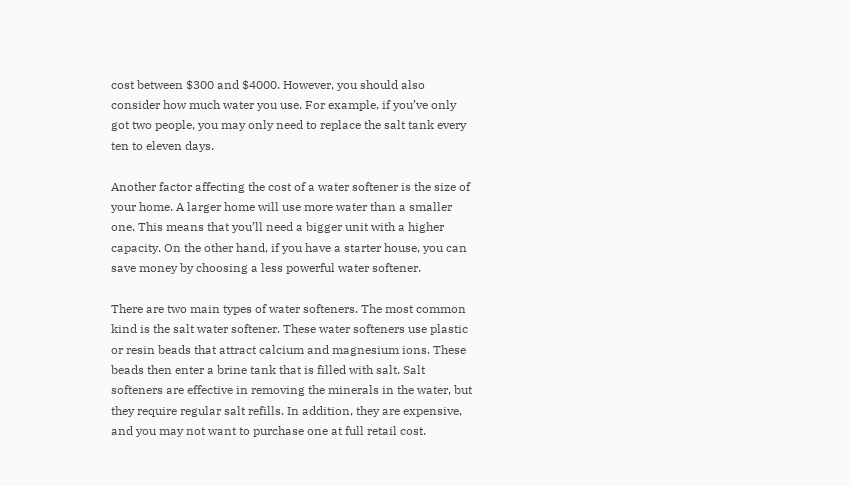cost between $300 and $4000. However, you should also consider how much water you use. For example, if you’ve only got two people, you may only need to replace the salt tank every ten to eleven days.

Another factor affecting the cost of a water softener is the size of your home. A larger home will use more water than a smaller one. This means that you’ll need a bigger unit with a higher capacity. On the other hand, if you have a starter house, you can save money by choosing a less powerful water softener.

There are two main types of water softeners. The most common kind is the salt water softener. These water softeners use plastic or resin beads that attract calcium and magnesium ions. These beads then enter a brine tank that is filled with salt. Salt softeners are effective in removing the minerals in the water, but they require regular salt refills. In addition, they are expensive, and you may not want to purchase one at full retail cost.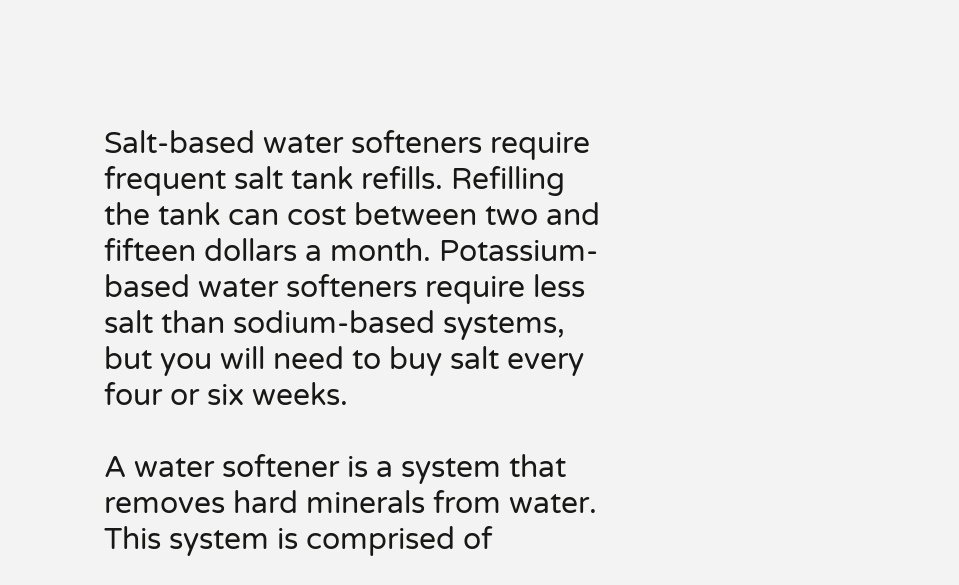Salt-based water softeners require frequent salt tank refills. Refilling the tank can cost between two and fifteen dollars a month. Potassium-based water softeners require less salt than sodium-based systems, but you will need to buy salt every four or six weeks.

A water softener is a system that removes hard minerals from water. This system is comprised of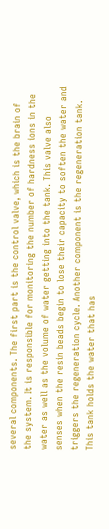several components. The first part is the control valve, which is the brain of the system. It is responsible for monitoring the number of hardness ions in the water as well as the volume of water getting into the tank. This valve also senses when the resin beads begin to lose their capacity to soften the water and triggers the regeneration cycle. Another component is the regeneration tank. This tank holds the water that has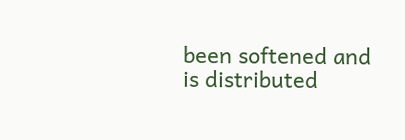been softened and is distributed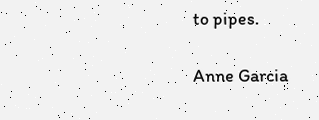to pipes.

Anne Garcia